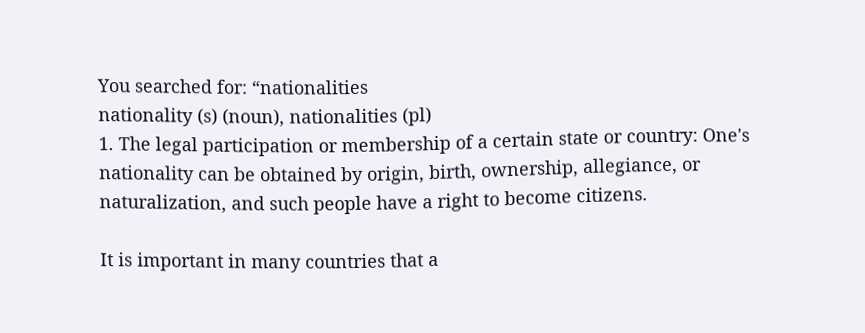You searched for: “nationalities
nationality (s) (noun), nationalities (pl)
1. The legal participation or membership of a certain state or country: One's nationality can be obtained by origin, birth, ownership, allegiance, or naturalization, and such people have a right to become citizens.

It is important in many countries that a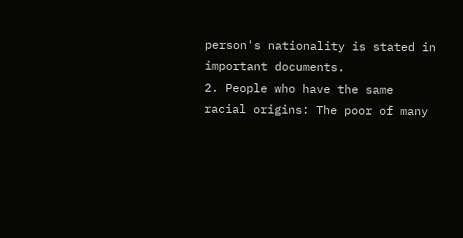person's nationality is stated in important documents.
2. People who have the same racial origins: The poor of many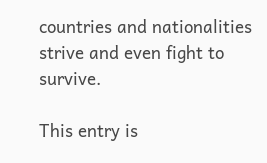countries and nationalities strive and even fight to survive.

This entry is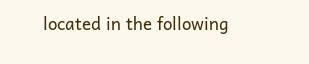located in the following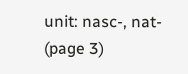unit: nasc-, nat- (page 3)